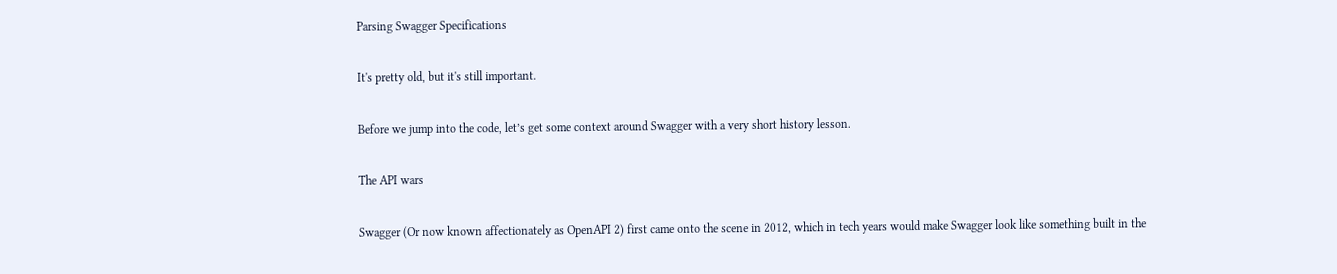Parsing Swagger Specifications

It's pretty old, but it's still important.

Before we jump into the code, let’s get some context around Swagger with a very short history lesson.

The API wars

Swagger (Or now known affectionately as OpenAPI 2) first came onto the scene in 2012, which in tech years would make Swagger look like something built in the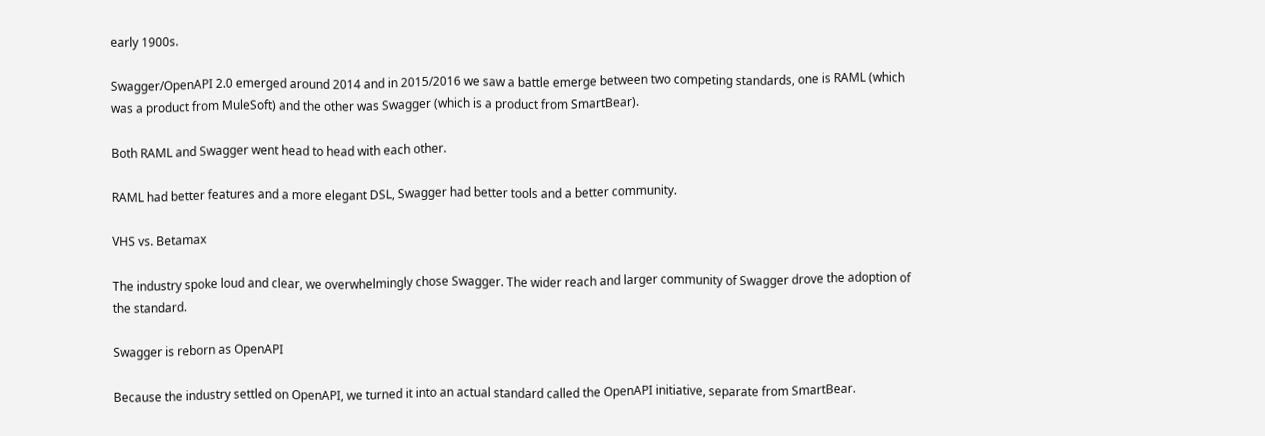early 1900s.

Swagger/OpenAPI 2.0 emerged around 2014 and in 2015/2016 we saw a battle emerge between two competing standards, one is RAML (which was a product from MuleSoft) and the other was Swagger (which is a product from SmartBear).

Both RAML and Swagger went head to head with each other.

RAML had better features and a more elegant DSL, Swagger had better tools and a better community.

VHS vs. Betamax

The industry spoke loud and clear, we overwhelmingly chose Swagger. The wider reach and larger community of Swagger drove the adoption of the standard.

Swagger is reborn as OpenAPI

Because the industry settled on OpenAPI, we turned it into an actual standard called the OpenAPI initiative, separate from SmartBear.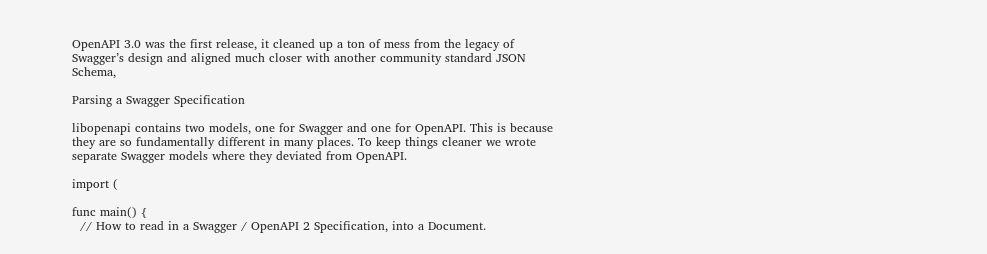OpenAPI 3.0 was the first release, it cleaned up a ton of mess from the legacy of Swagger’s design and aligned much closer with another community standard JSON Schema,

Parsing a Swagger Specification

libopenapi contains two models, one for Swagger and one for OpenAPI. This is because they are so fundamentally different in many places. To keep things cleaner we wrote separate Swagger models where they deviated from OpenAPI.

import (

func main() {
  // How to read in a Swagger / OpenAPI 2 Specification, into a Document.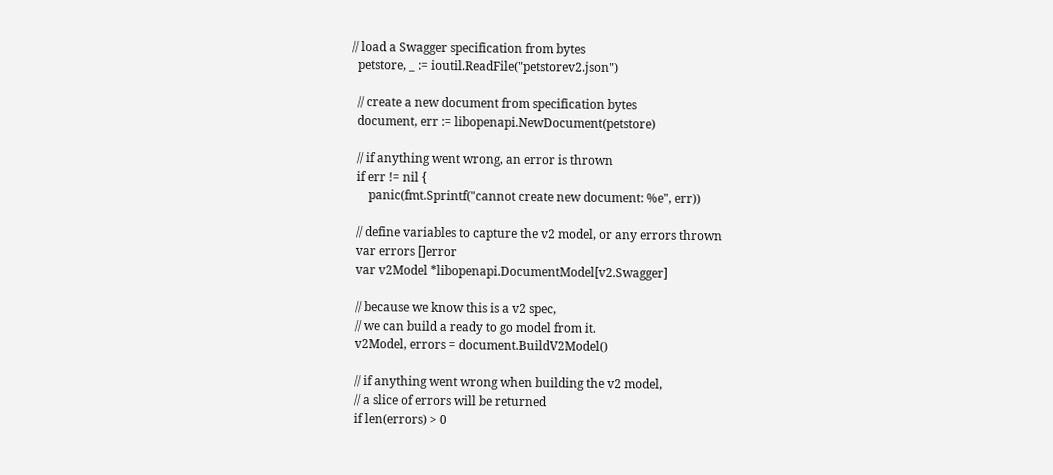// load a Swagger specification from bytes
  petstore, _ := ioutil.ReadFile("petstorev2.json")

  // create a new document from specification bytes
  document, err := libopenapi.NewDocument(petstore)

  // if anything went wrong, an error is thrown
  if err != nil {
      panic(fmt.Sprintf("cannot create new document: %e", err))

  // define variables to capture the v2 model, or any errors thrown
  var errors []error
  var v2Model *libopenapi.DocumentModel[v2.Swagger]

  // because we know this is a v2 spec,
  // we can build a ready to go model from it.
  v2Model, errors = document.BuildV2Model()

  // if anything went wrong when building the v2 model,
  // a slice of errors will be returned
  if len(errors) > 0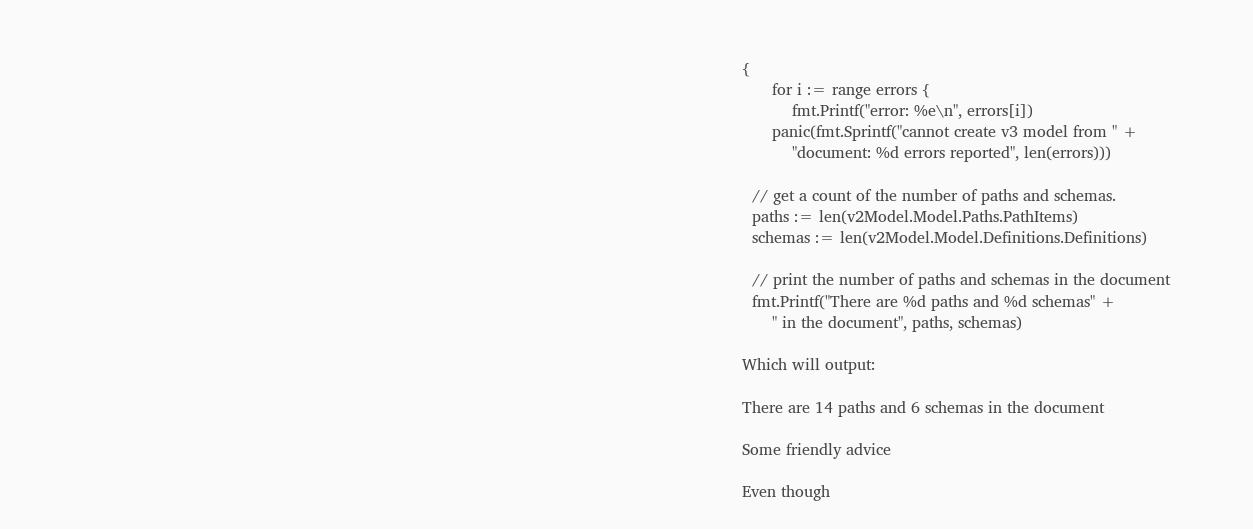{
      for i := range errors {
          fmt.Printf("error: %e\n", errors[i])
      panic(fmt.Sprintf("cannot create v3 model from " +
          "document: %d errors reported", len(errors)))

  // get a count of the number of paths and schemas.
  paths := len(v2Model.Model.Paths.PathItems)
  schemas := len(v2Model.Model.Definitions.Definitions)

  // print the number of paths and schemas in the document
  fmt.Printf("There are %d paths and %d schemas" +
      " in the document", paths, schemas)

Which will output:

There are 14 paths and 6 schemas in the document

Some friendly advice

Even though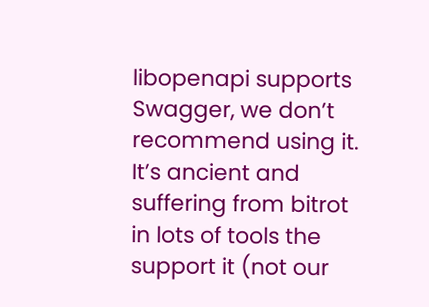libopenapi supports Swagger, we don’t recommend using it. It’s ancient and suffering from bitrot in lots of tools the support it (not our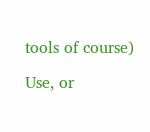tools of course)

Use, or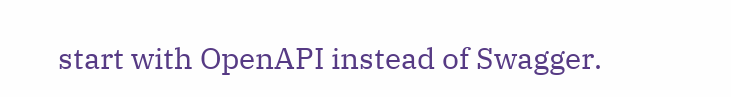start with OpenAPI instead of Swagger.